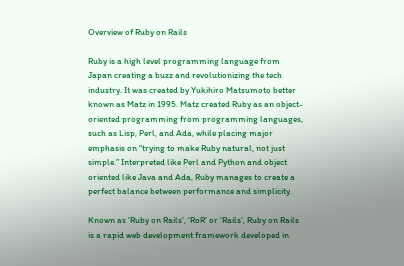Overview of Ruby on Rails

Ruby is a high level programming language from Japan creating a buzz and revolutionizing the tech industry. It was created by Yukihiro Matsumoto better known as Matz in 1995. Matz created Ruby as an object-oriented programming from programming languages, such as Lisp, Perl, and Ada, while placing major emphasis on “trying to make Ruby natural, not just simple.” Interpreted like Perl and Python and object oriented like Java and Ada, Ruby manages to create a perfect balance between performance and simplicity.

Known as ‘Ruby on Rails’, ‘RoR’ or ‘Rails’, Ruby on Rails is a rapid web development framework developed in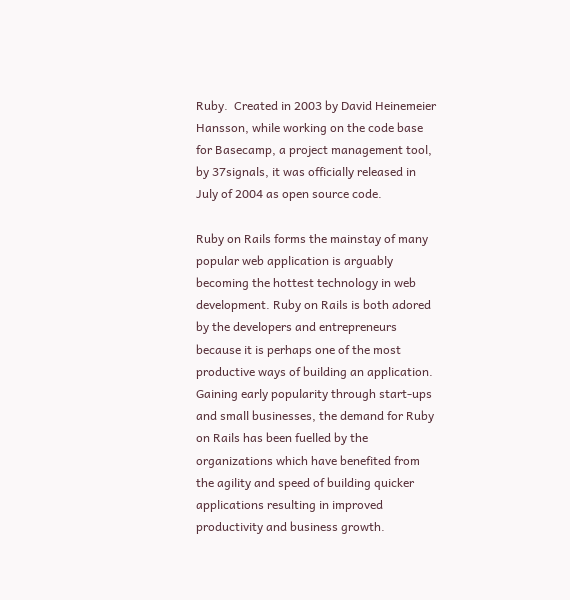Ruby.  Created in 2003 by David Heinemeier Hansson, while working on the code base for Basecamp, a project management tool, by 37signals, it was officially released in July of 2004 as open source code.

Ruby on Rails forms the mainstay of many popular web application is arguably becoming the hottest technology in web development. Ruby on Rails is both adored by the developers and entrepreneurs because it is perhaps one of the most productive ways of building an application. Gaining early popularity through start-ups and small businesses, the demand for Ruby on Rails has been fuelled by the organizations which have benefited from the agility and speed of building quicker applications resulting in improved productivity and business growth.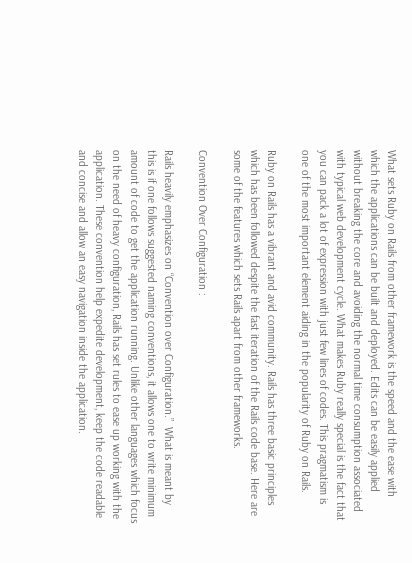What sets Ruby on Rails from other framework is the speed and the ease with which the applications can be built and deployed. Edits can be easily applied without breaking the core and avoiding the normal time consumption associated with typical web development cycle. What makes Ruby really special is the fact that you can pack a lot of expression with just few lines of codes. This pragmatism is one of the most important element aiding in the popularity of Ruby on Rails.

Ruby on Rails has a vibrant and avid community. Rails has three basic principles which has been followed despite the fast iteration of the Rails code base. Here are some of the features which sets Rails apart from other frameworks.

Convention Over Configuration :

Rails heavily emphasizes on “Convention over Configuration.”  What is meant by this is if one follows suggested naming conventions, it allows one to write minimum amount of code to get the application running. Unlike other languages which focus on the need of heavy configuration, Rails has set rules to ease up working with the application. These convention help expedite development, keep the code readable and concise and allow an easy navigation inside the application.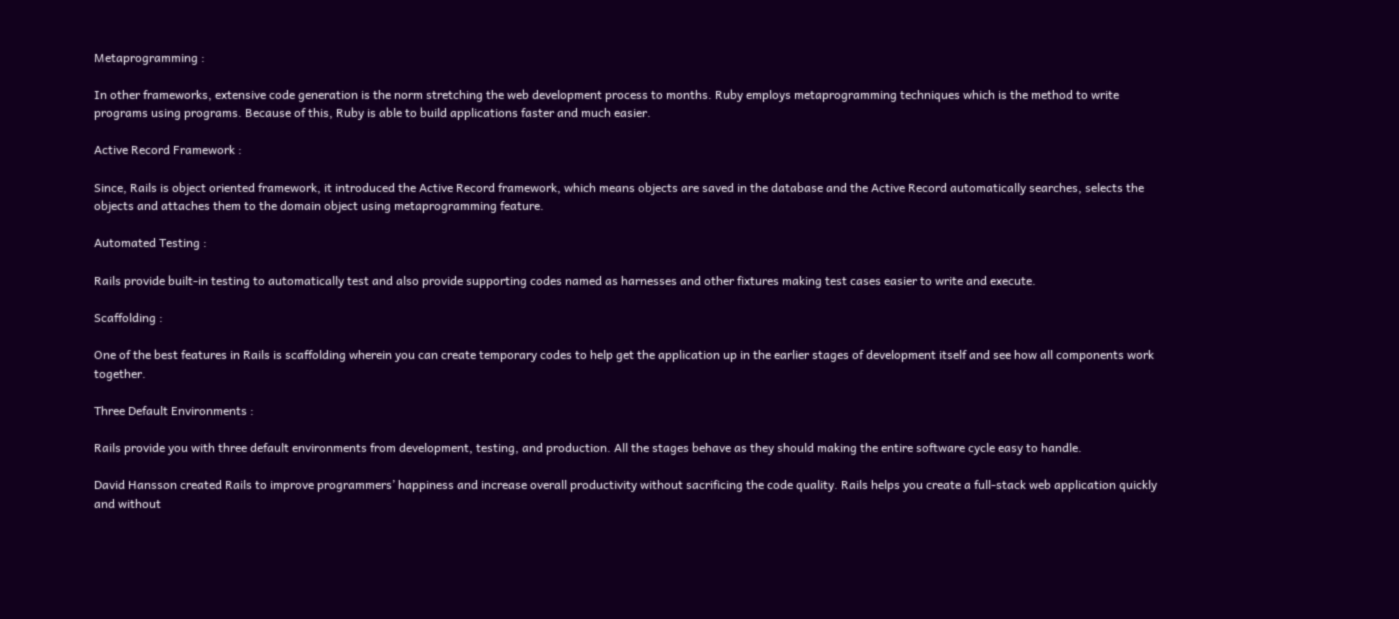Metaprogramming :

In other frameworks, extensive code generation is the norm stretching the web development process to months. Ruby employs metaprogramming techniques which is the method to write programs using programs. Because of this, Ruby is able to build applications faster and much easier.

Active Record Framework :

Since, Rails is object oriented framework, it introduced the Active Record framework, which means objects are saved in the database and the Active Record automatically searches, selects the objects and attaches them to the domain object using metaprogramming feature.

Automated Testing :

Rails provide built-in testing to automatically test and also provide supporting codes named as harnesses and other fixtures making test cases easier to write and execute.

Scaffolding :

One of the best features in Rails is scaffolding wherein you can create temporary codes to help get the application up in the earlier stages of development itself and see how all components work together.

Three Default Environments :

Rails provide you with three default environments from development, testing, and production. All the stages behave as they should making the entire software cycle easy to handle.

David Hansson created Rails to improve programmers’ happiness and increase overall productivity without sacrificing the code quality. Rails helps you create a full-stack web application quickly and without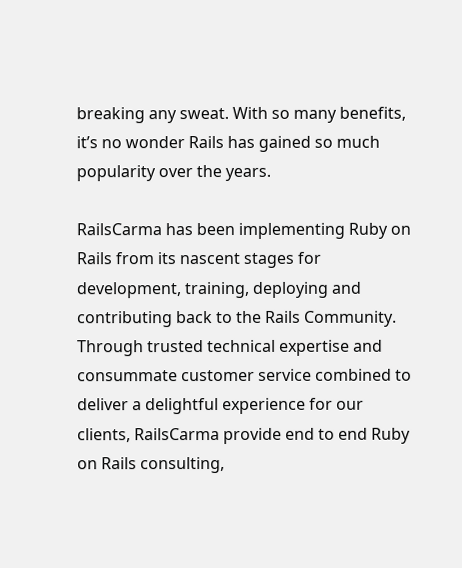breaking any sweat. With so many benefits, it’s no wonder Rails has gained so much popularity over the years.

RailsCarma has been implementing Ruby on Rails from its nascent stages for development, training, deploying and contributing back to the Rails Community. Through trusted technical expertise and consummate customer service combined to deliver a delightful experience for our clients, RailsCarma provide end to end Ruby on Rails consulting,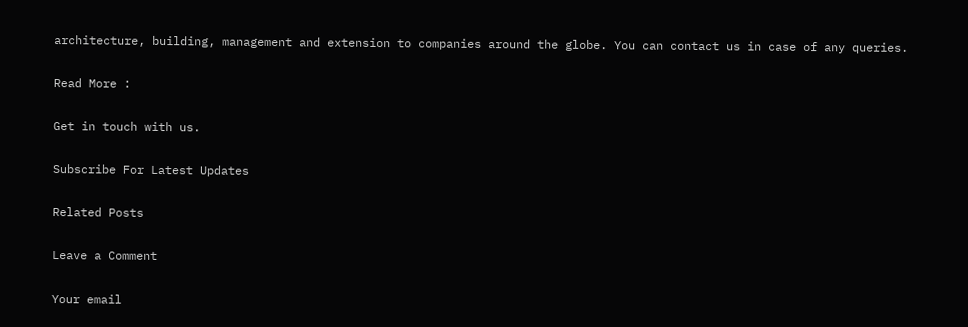architecture, building, management and extension to companies around the globe. You can contact us in case of any queries.

Read More :

Get in touch with us.

Subscribe For Latest Updates

Related Posts

Leave a Comment

Your email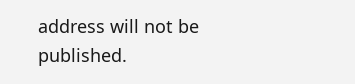address will not be published.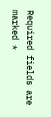Required fields are marked *